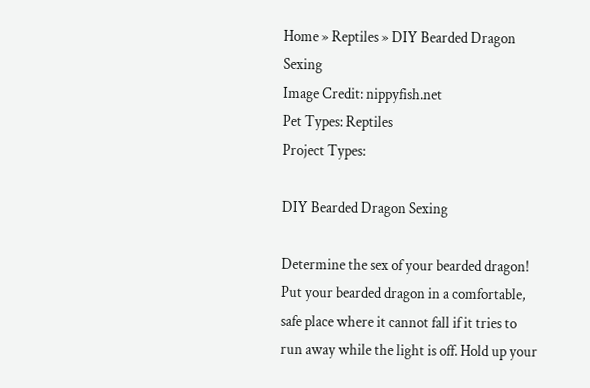Home » Reptiles » DIY Bearded Dragon Sexing
Image Credit: nippyfish.net
Pet Types: Reptiles
Project Types:

DIY Bearded Dragon Sexing

Determine the sex of your bearded dragon! Put your bearded dragon in a comfortable, safe place where it cannot fall if it tries to run away while the light is off. Hold up your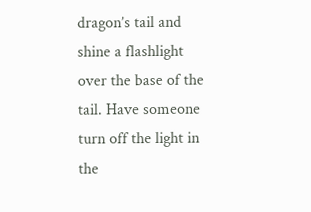dragon’s tail and shine a flashlight over the base of the tail. Have someone turn off the light in the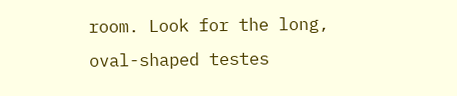room. Look for the long, oval-shaped testes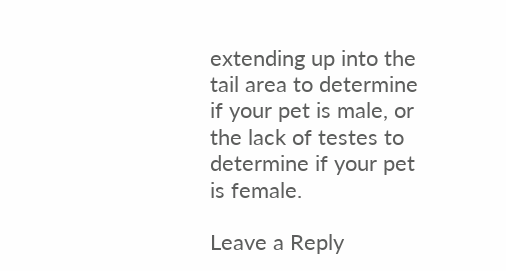extending up into the tail area to determine if your pet is male, or the lack of testes to determine if your pet is female.

Leave a Reply